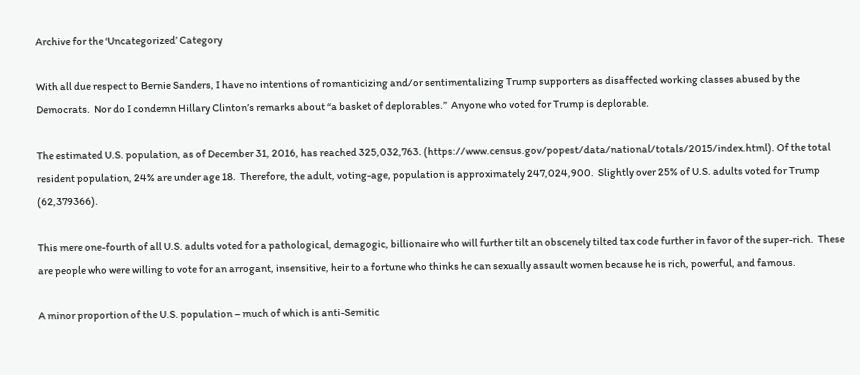Archive for the ‘Uncategorized’ Category

With all due respect to Bernie Sanders, I have no intentions of romanticizing and/or sentimentalizing Trump supporters as disaffected working classes abused by the Democrats.  Nor do I condemn Hillary Clinton’s remarks about “a basket of deplorables.”  Anyone who voted for Trump is deplorable.

The estimated U.S. population, as of December 31, 2016, has reached 325,032,763. (https://www.census.gov/popest/data/national/totals/2015/index.html). Of the total resident population, 24% are under age 18.  Therefore, the adult, voting-age, population is approximately 247,024,900.  Slightly over 25% of U.S. adults voted for Trump (62,379366).

This mere one-fourth of all U.S. adults voted for a pathological, demagogic, billionaire who will further tilt an obscenely tilted tax code further in favor of the super-rich.  These are people who were willing to vote for an arrogant, insensitive, heir to a fortune who thinks he can sexually assault women because he is rich, powerful, and famous.

A minor proportion of the U.S. population – much of which is anti-Semitic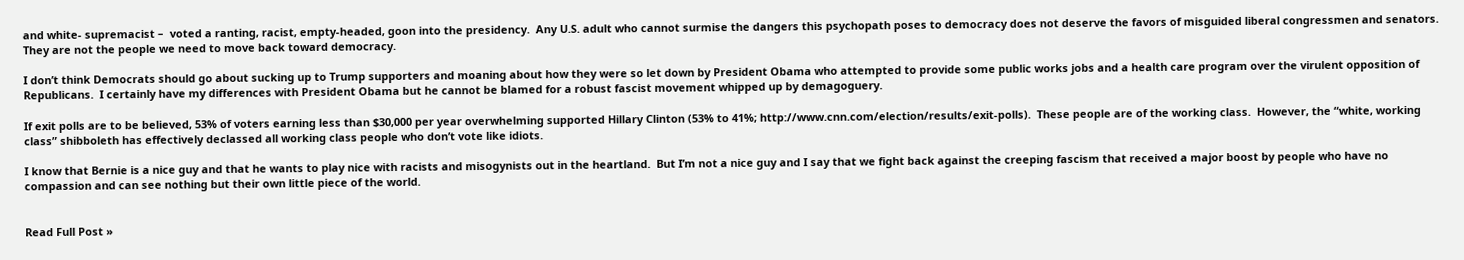and white- supremacist –  voted a ranting, racist, empty-headed, goon into the presidency.  Any U.S. adult who cannot surmise the dangers this psychopath poses to democracy does not deserve the favors of misguided liberal congressmen and senators.  They are not the people we need to move back toward democracy.

I don’t think Democrats should go about sucking up to Trump supporters and moaning about how they were so let down by President Obama who attempted to provide some public works jobs and a health care program over the virulent opposition of Republicans.  I certainly have my differences with President Obama but he cannot be blamed for a robust fascist movement whipped up by demagoguery.

If exit polls are to be believed, 53% of voters earning less than $30,000 per year overwhelming supported Hillary Clinton (53% to 41%; http://www.cnn.com/election/results/exit-polls).  These people are of the working class.  However, the “white, working class” shibboleth has effectively declassed all working class people who don’t vote like idiots.

I know that Bernie is a nice guy and that he wants to play nice with racists and misogynists out in the heartland.  But I’m not a nice guy and I say that we fight back against the creeping fascism that received a major boost by people who have no compassion and can see nothing but their own little piece of the world.


Read Full Post »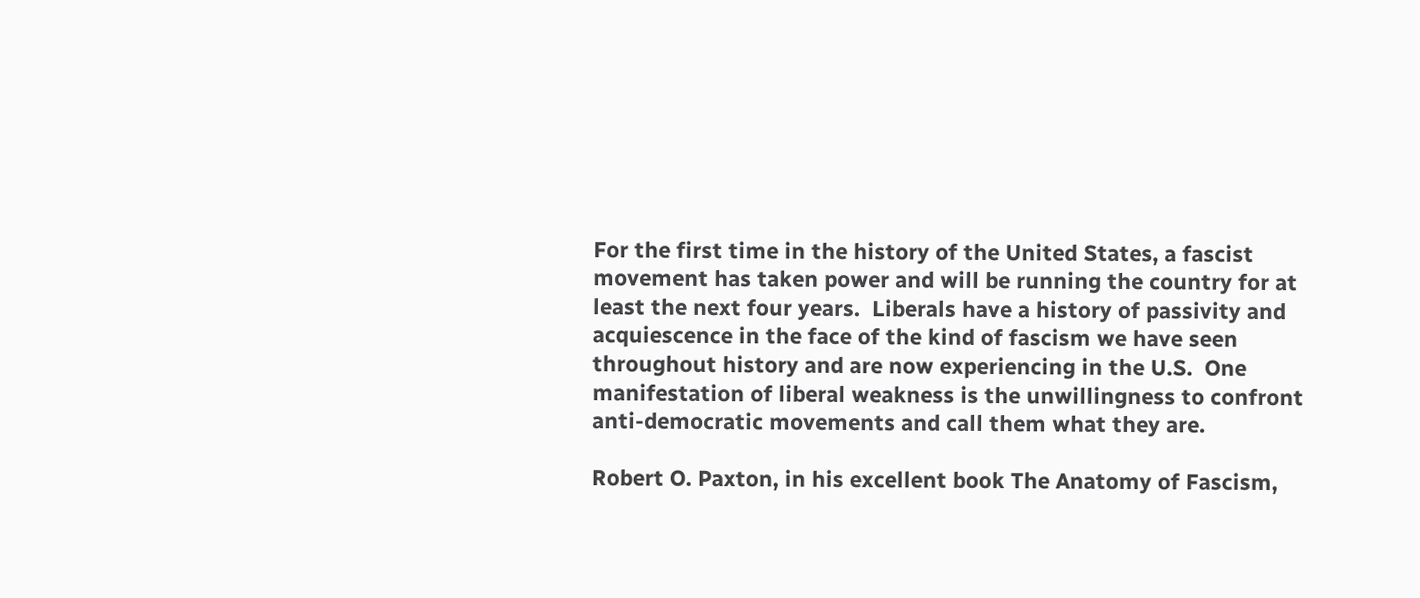For the first time in the history of the United States, a fascist movement has taken power and will be running the country for at least the next four years.  Liberals have a history of passivity and acquiescence in the face of the kind of fascism we have seen throughout history and are now experiencing in the U.S.  One manifestation of liberal weakness is the unwillingness to confront anti-democratic movements and call them what they are.

Robert O. Paxton, in his excellent book The Anatomy of Fascism,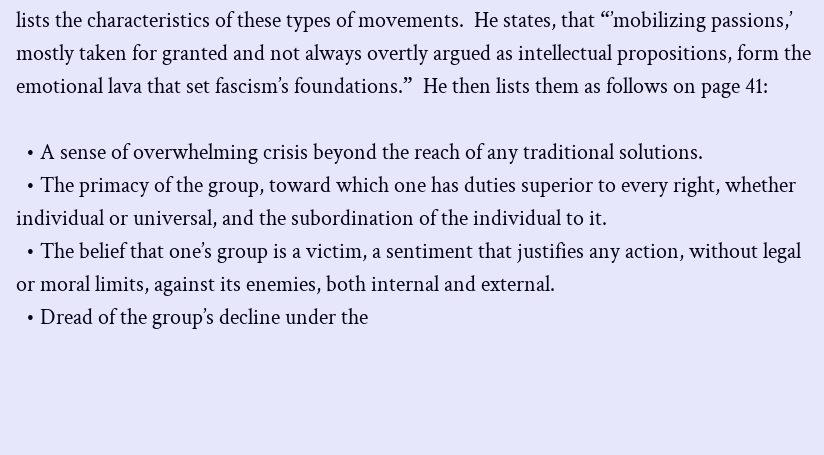lists the characteristics of these types of movements.  He states, that “’mobilizing passions,’ mostly taken for granted and not always overtly argued as intellectual propositions, form the emotional lava that set fascism’s foundations.”  He then lists them as follows on page 41:

  • A sense of overwhelming crisis beyond the reach of any traditional solutions.
  • The primacy of the group, toward which one has duties superior to every right, whether individual or universal, and the subordination of the individual to it.
  • The belief that one’s group is a victim, a sentiment that justifies any action, without legal or moral limits, against its enemies, both internal and external.
  • Dread of the group’s decline under the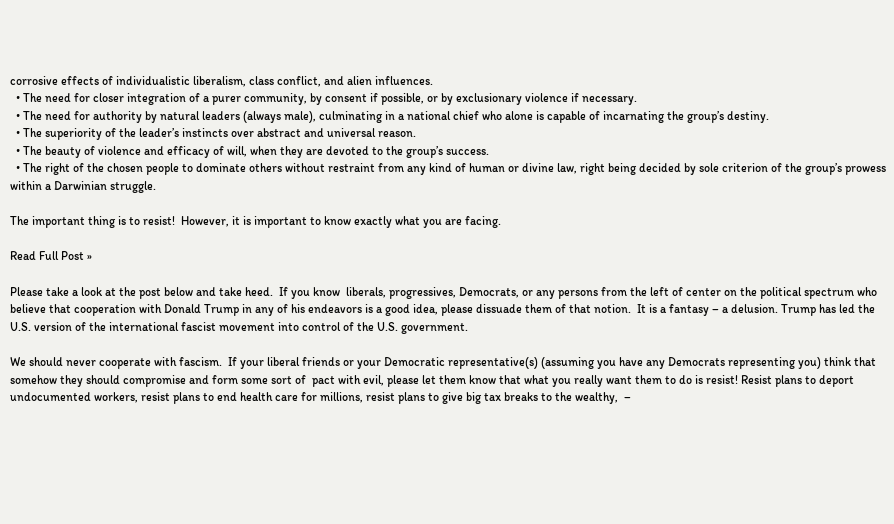corrosive effects of individualistic liberalism, class conflict, and alien influences.
  • The need for closer integration of a purer community, by consent if possible, or by exclusionary violence if necessary.
  • The need for authority by natural leaders (always male), culminating in a national chief who alone is capable of incarnating the group’s destiny.
  • The superiority of the leader’s instincts over abstract and universal reason.
  • The beauty of violence and efficacy of will, when they are devoted to the group’s success.
  • The right of the chosen people to dominate others without restraint from any kind of human or divine law, right being decided by sole criterion of the group’s prowess within a Darwinian struggle.

The important thing is to resist!  However, it is important to know exactly what you are facing.

Read Full Post »

Please take a look at the post below and take heed.  If you know  liberals, progressives, Democrats, or any persons from the left of center on the political spectrum who believe that cooperation with Donald Trump in any of his endeavors is a good idea, please dissuade them of that notion.  It is a fantasy – a delusion. Trump has led the U.S. version of the international fascist movement into control of the U.S. government.

We should never cooperate with fascism.  If your liberal friends or your Democratic representative(s) (assuming you have any Democrats representing you) think that somehow they should compromise and form some sort of  pact with evil, please let them know that what you really want them to do is resist! Resist plans to deport undocumented workers, resist plans to end health care for millions, resist plans to give big tax breaks to the wealthy,  –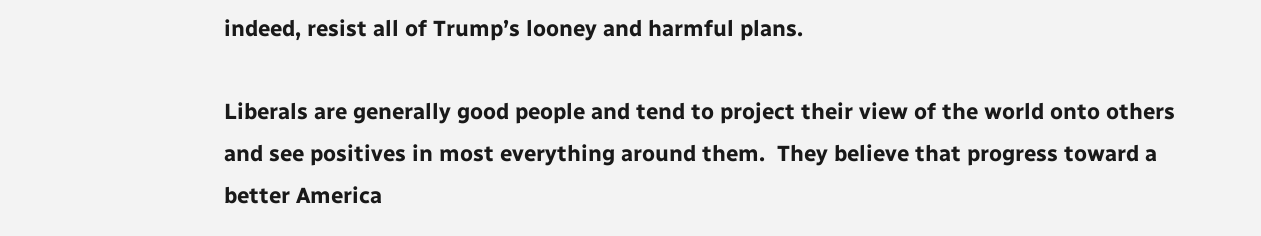indeed, resist all of Trump’s looney and harmful plans.

Liberals are generally good people and tend to project their view of the world onto others and see positives in most everything around them.  They believe that progress toward a better America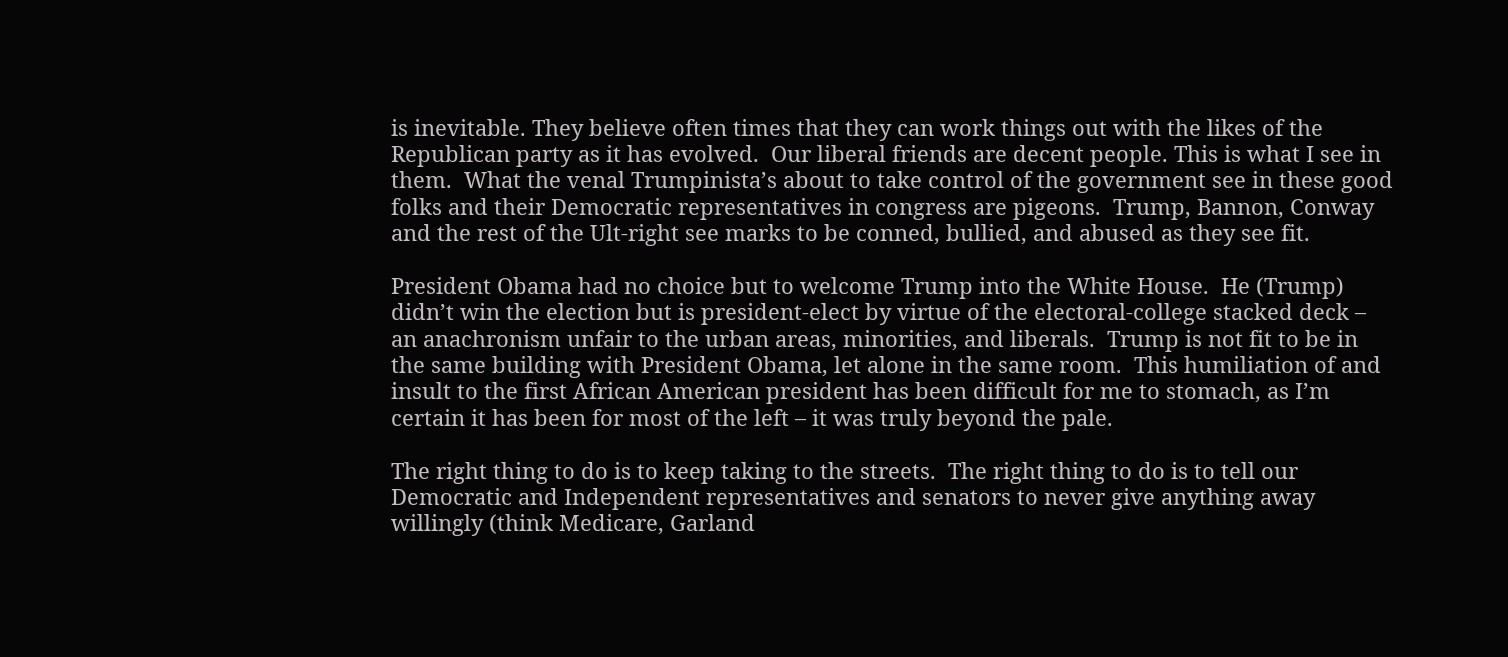is inevitable. They believe often times that they can work things out with the likes of the Republican party as it has evolved.  Our liberal friends are decent people. This is what I see in them.  What the venal Trumpinista’s about to take control of the government see in these good folks and their Democratic representatives in congress are pigeons.  Trump, Bannon, Conway and the rest of the Ult-right see marks to be conned, bullied, and abused as they see fit.

President Obama had no choice but to welcome Trump into the White House.  He (Trump) didn’t win the election but is president-elect by virtue of the electoral-college stacked deck – an anachronism unfair to the urban areas, minorities, and liberals.  Trump is not fit to be in the same building with President Obama, let alone in the same room.  This humiliation of and insult to the first African American president has been difficult for me to stomach, as I’m certain it has been for most of the left – it was truly beyond the pale.

The right thing to do is to keep taking to the streets.  The right thing to do is to tell our Democratic and Independent representatives and senators to never give anything away willingly (think Medicare, Garland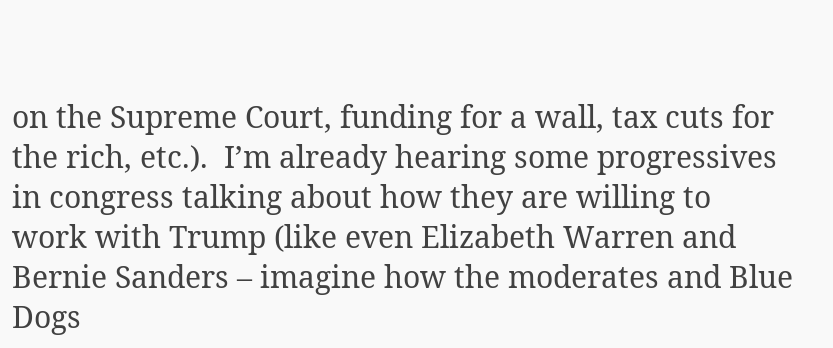on the Supreme Court, funding for a wall, tax cuts for the rich, etc.).  I’m already hearing some progressives in congress talking about how they are willing to work with Trump (like even Elizabeth Warren and Bernie Sanders – imagine how the moderates and Blue Dogs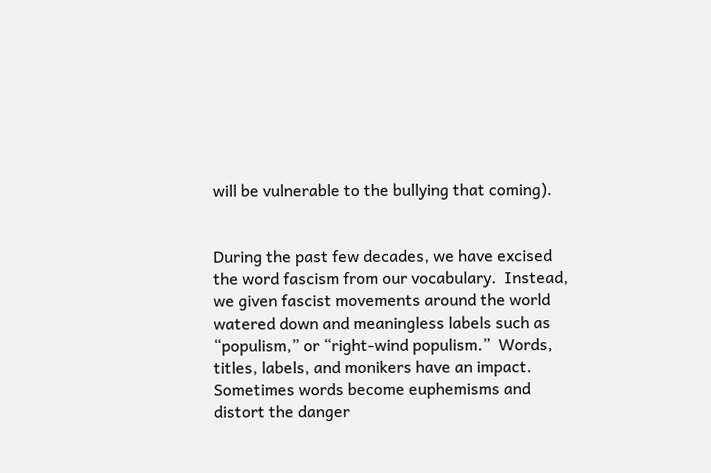will be vulnerable to the bullying that coming).


During the past few decades, we have excised the word fascism from our vocabulary.  Instead, we given fascist movements around the world watered down and meaningless labels such as “populism,” or “right-wind populism.”  Words, titles, labels, and monikers have an impact.  Sometimes words become euphemisms and distort the danger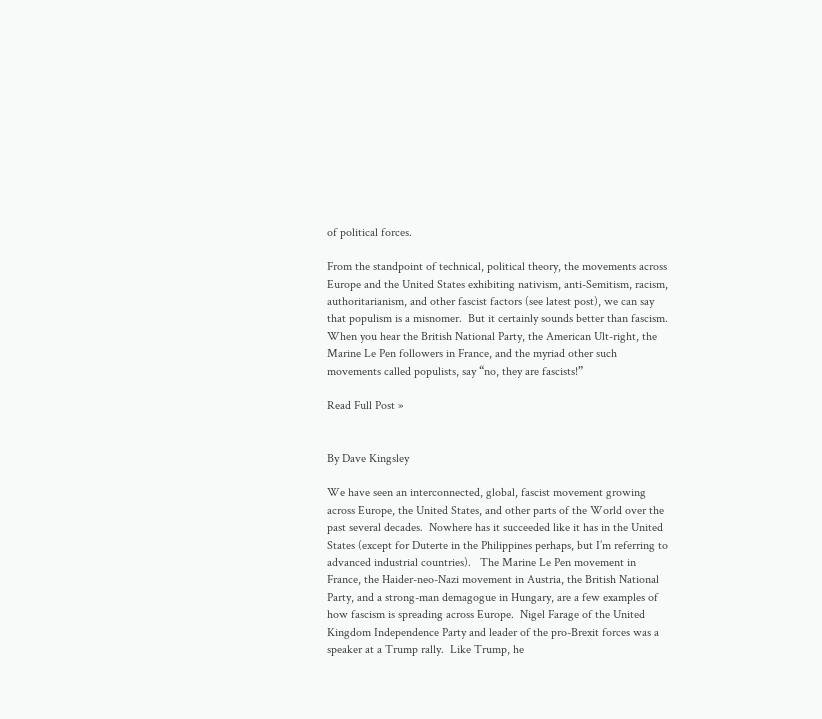of political forces.

From the standpoint of technical, political theory, the movements across Europe and the United States exhibiting nativism, anti-Semitism, racism, authoritarianism, and other fascist factors (see latest post), we can say that populism is a misnomer.  But it certainly sounds better than fascism.  When you hear the British National Party, the American Ult-right, the Marine Le Pen followers in France, and the myriad other such movements called populists, say “no, they are fascists!”

Read Full Post »


By Dave Kingsley

We have seen an interconnected, global, fascist movement growing across Europe, the United States, and other parts of the World over the past several decades.  Nowhere has it succeeded like it has in the United States (except for Duterte in the Philippines perhaps, but I’m referring to advanced industrial countries).   The Marine Le Pen movement in France, the Haider-neo-Nazi movement in Austria, the British National Party, and a strong-man demagogue in Hungary, are a few examples of how fascism is spreading across Europe.  Nigel Farage of the United Kingdom Independence Party and leader of the pro-Brexit forces was a speaker at a Trump rally.  Like Trump, he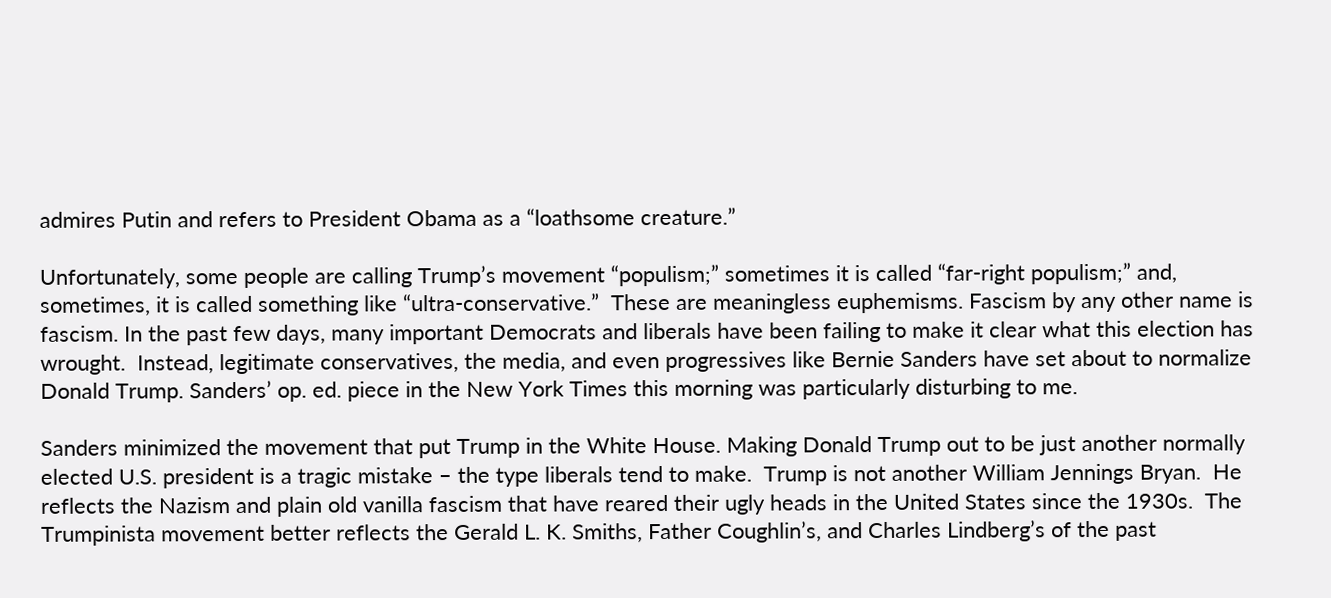admires Putin and refers to President Obama as a “loathsome creature.”

Unfortunately, some people are calling Trump’s movement “populism;” sometimes it is called “far-right populism;” and, sometimes, it is called something like “ultra-conservative.”  These are meaningless euphemisms. Fascism by any other name is fascism. In the past few days, many important Democrats and liberals have been failing to make it clear what this election has wrought.  Instead, legitimate conservatives, the media, and even progressives like Bernie Sanders have set about to normalize Donald Trump. Sanders’ op. ed. piece in the New York Times this morning was particularly disturbing to me.

Sanders minimized the movement that put Trump in the White House. Making Donald Trump out to be just another normally elected U.S. president is a tragic mistake – the type liberals tend to make.  Trump is not another William Jennings Bryan.  He reflects the Nazism and plain old vanilla fascism that have reared their ugly heads in the United States since the 1930s.  The Trumpinista movement better reflects the Gerald L. K. Smiths, Father Coughlin’s, and Charles Lindberg’s of the past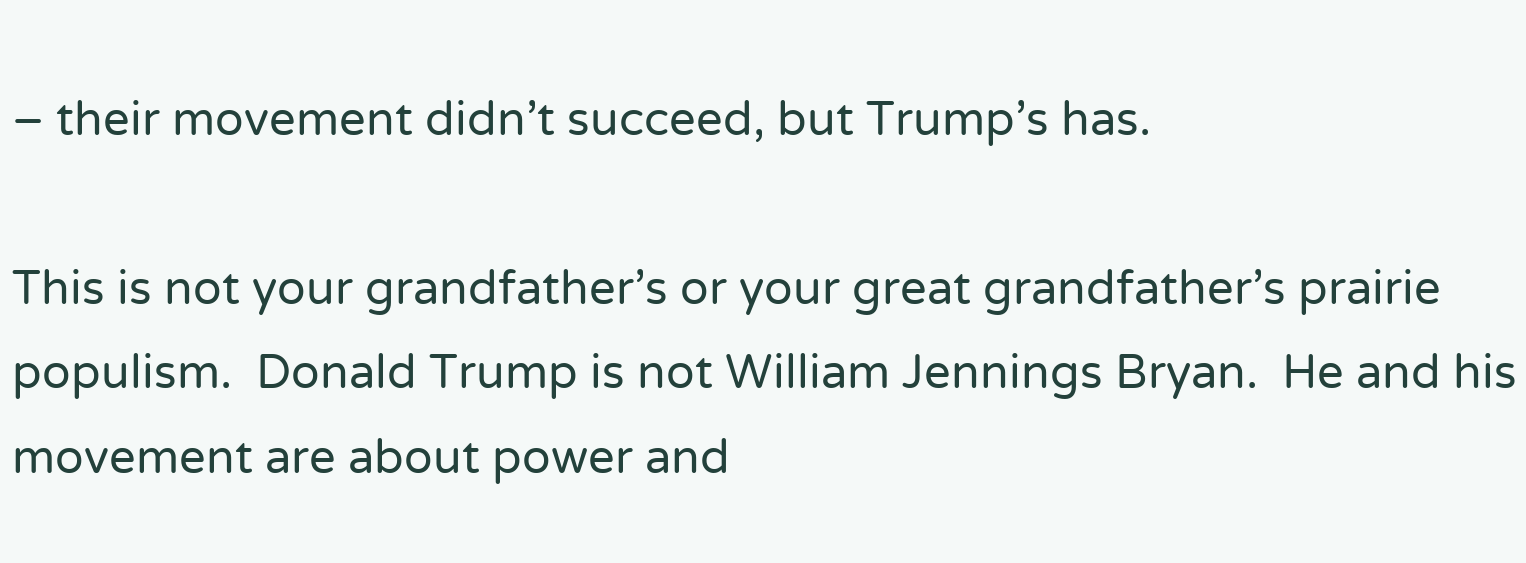– their movement didn’t succeed, but Trump’s has.

This is not your grandfather’s or your great grandfather’s prairie populism.  Donald Trump is not William Jennings Bryan.  He and his movement are about power and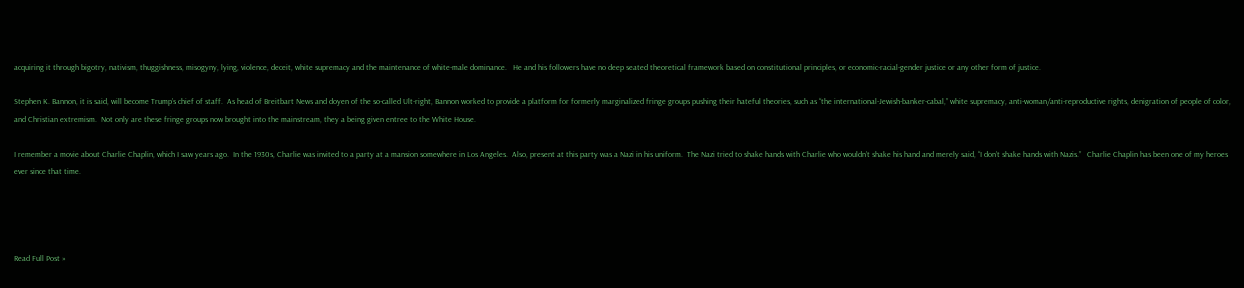acquiring it through bigotry, nativism, thuggishness, misogyny, lying, violence, deceit, white supremacy and the maintenance of white-male dominance.   He and his followers have no deep seated theoretical framework based on constitutional principles, or economic-racial-gender justice or any other form of justice.

Stephen K. Bannon, it is said, will become Trump’s chief of staff.  As head of Breitbart News and doyen of the so-called Ult-right, Bannon worked to provide a platform for formerly marginalized fringe groups pushing their hateful theories, such as “the international-Jewish-banker-cabal,” white supremacy, anti-woman/anti-reproductive rights, denigration of people of color, and Christian extremism.  Not only are these fringe groups now brought into the mainstream, they a being given entree to the White House.

I remember a movie about Charlie Chaplin, which I saw years ago.  In the 1930s, Charlie was invited to a party at a mansion somewhere in Los Angeles.  Also, present at this party was a Nazi in his uniform.  The Nazi tried to shake hands with Charlie who wouldn’t shake his hand and merely said, “I don’t shake hands with Nazis.”   Charlie Chaplin has been one of my heroes ever since that time.




Read Full Post »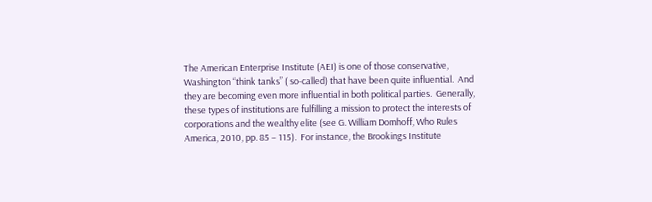The American Enterprise Institute (AEI) is one of those conservative, Washington “think tanks” ( so-called) that have been quite influential.  And they are becoming even more influential in both political parties.  Generally, these types of institutions are fulfilling a mission to protect the interests of corporations and the wealthy elite (see G. William Domhoff, Who Rules America, 2010, pp. 85 – 115).  For instance, the Brookings Institute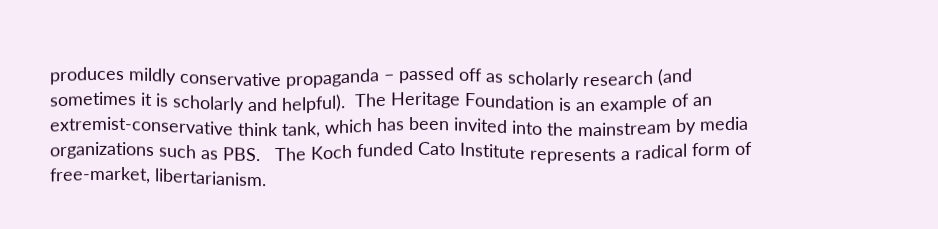produces mildly conservative propaganda – passed off as scholarly research (and sometimes it is scholarly and helpful).  The Heritage Foundation is an example of an extremist-conservative think tank, which has been invited into the mainstream by media organizations such as PBS.   The Koch funded Cato Institute represents a radical form of free-market, libertarianism.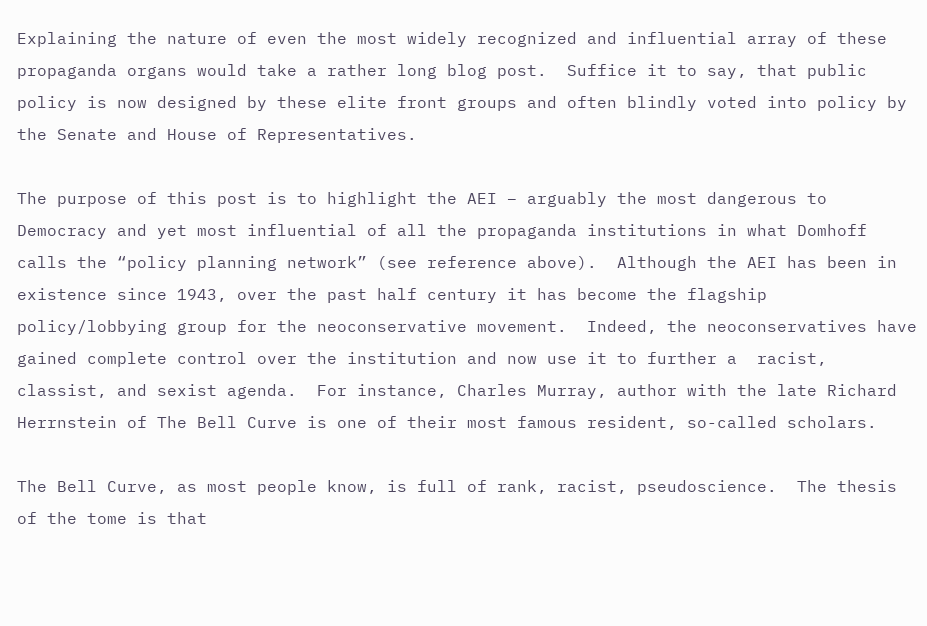Explaining the nature of even the most widely recognized and influential array of these propaganda organs would take a rather long blog post.  Suffice it to say, that public policy is now designed by these elite front groups and often blindly voted into policy by the Senate and House of Representatives.

The purpose of this post is to highlight the AEI – arguably the most dangerous to Democracy and yet most influential of all the propaganda institutions in what Domhoff calls the “policy planning network” (see reference above).  Although the AEI has been in existence since 1943, over the past half century it has become the flagship policy/lobbying group for the neoconservative movement.  Indeed, the neoconservatives have gained complete control over the institution and now use it to further a  racist, classist, and sexist agenda.  For instance, Charles Murray, author with the late Richard Herrnstein of The Bell Curve is one of their most famous resident, so-called scholars.

The Bell Curve, as most people know, is full of rank, racist, pseudoscience.  The thesis of the tome is that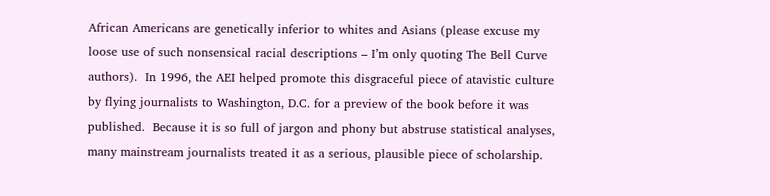African Americans are genetically inferior to whites and Asians (please excuse my loose use of such nonsensical racial descriptions – I’m only quoting The Bell Curve authors).  In 1996, the AEI helped promote this disgraceful piece of atavistic culture by flying journalists to Washington, D.C. for a preview of the book before it was published.  Because it is so full of jargon and phony but abstruse statistical analyses, many mainstream journalists treated it as a serious, plausible piece of scholarship.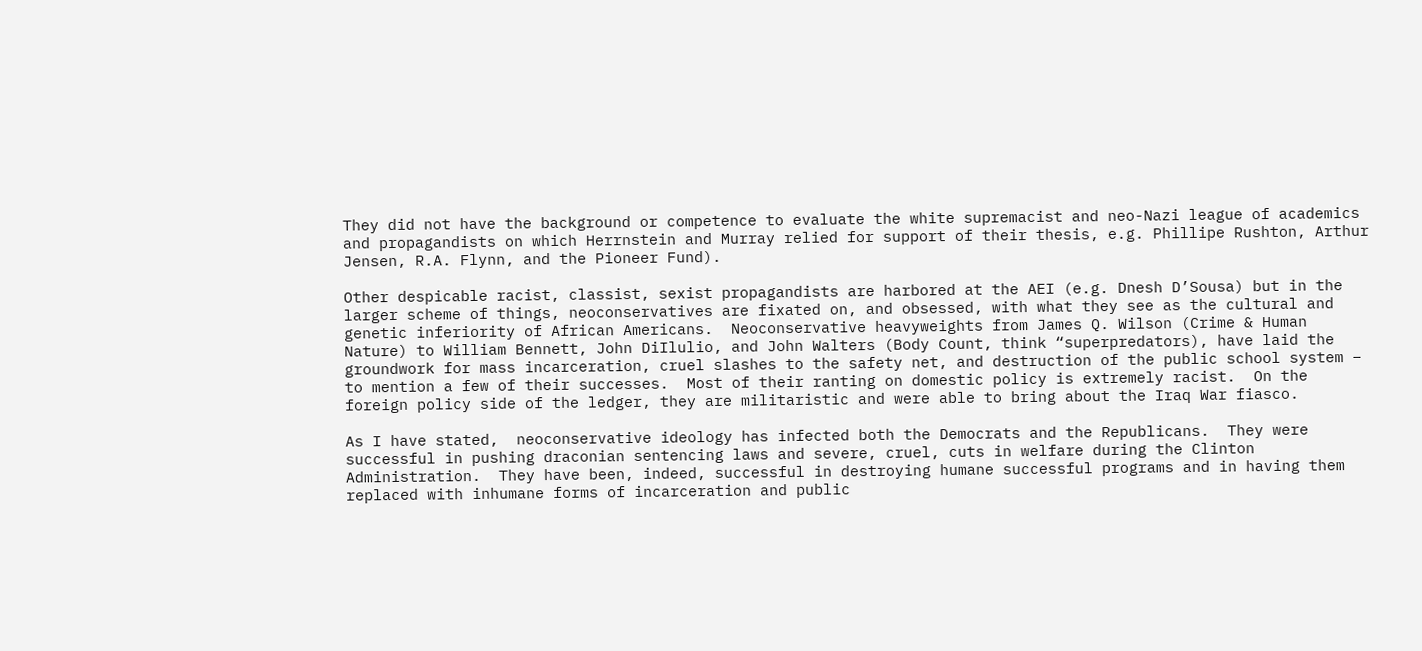They did not have the background or competence to evaluate the white supremacist and neo-Nazi league of academics and propagandists on which Herrnstein and Murray relied for support of their thesis, e.g. Phillipe Rushton, Arthur Jensen, R.A. Flynn, and the Pioneer Fund).

Other despicable racist, classist, sexist propagandists are harbored at the AEI (e.g. Dnesh D’Sousa) but in the larger scheme of things, neoconservatives are fixated on, and obsessed, with what they see as the cultural and genetic inferiority of African Americans.  Neoconservative heavyweights from James Q. Wilson (Crime & Human Nature) to William Bennett, John DiIlulio, and John Walters (Body Count, think “superpredators), have laid the groundwork for mass incarceration, cruel slashes to the safety net, and destruction of the public school system – to mention a few of their successes.  Most of their ranting on domestic policy is extremely racist.  On the foreign policy side of the ledger, they are militaristic and were able to bring about the Iraq War fiasco.

As I have stated,  neoconservative ideology has infected both the Democrats and the Republicans.  They were successful in pushing draconian sentencing laws and severe, cruel, cuts in welfare during the Clinton Administration.  They have been, indeed, successful in destroying humane successful programs and in having them replaced with inhumane forms of incarceration and public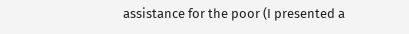assistance for the poor (I presented a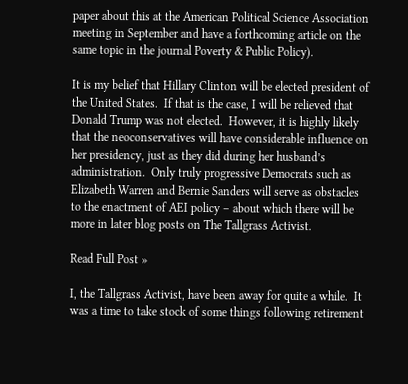paper about this at the American Political Science Association meeting in September and have a forthcoming article on the same topic in the journal Poverty & Public Policy).

It is my belief that Hillary Clinton will be elected president of the United States.  If that is the case, I will be relieved that Donald Trump was not elected.  However, it is highly likely that the neoconservatives will have considerable influence on her presidency, just as they did during her husband’s administration.  Only truly progressive Democrats such as Elizabeth Warren and Bernie Sanders will serve as obstacles to the enactment of AEI policy – about which there will be more in later blog posts on The Tallgrass Activist.

Read Full Post »

I, the Tallgrass Activist, have been away for quite a while.  It was a time to take stock of some things following retirement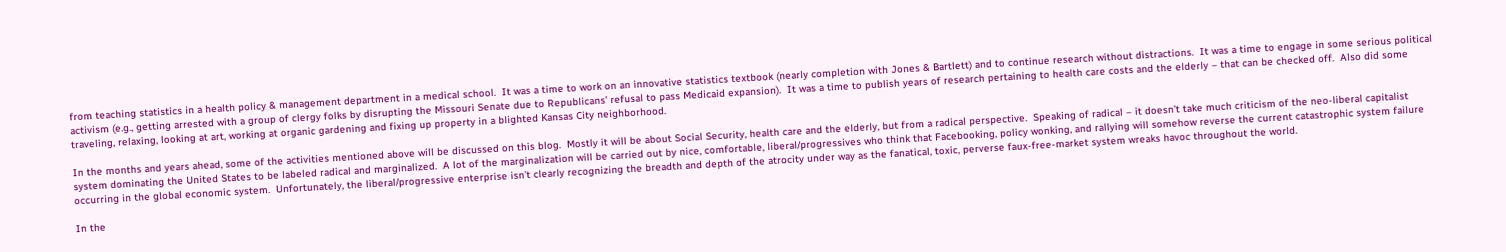from teaching statistics in a health policy & management department in a medical school.  It was a time to work on an innovative statistics textbook (nearly completion with Jones & Bartlett) and to continue research without distractions.  It was a time to engage in some serious political activism (e.g., getting arrested with a group of clergy folks by disrupting the Missouri Senate due to Republicans’ refusal to pass Medicaid expansion).  It was a time to publish years of research pertaining to health care costs and the elderly – that can be checked off.  Also did some traveling, relaxing, looking at art, working at organic gardening and fixing up property in a blighted Kansas City neighborhood.

In the months and years ahead, some of the activities mentioned above will be discussed on this blog.  Mostly it will be about Social Security, health care and the elderly, but from a radical perspective.  Speaking of radical – it doesn’t take much criticism of the neo-liberal capitalist system dominating the United States to be labeled radical and marginalized.  A lot of the marginalization will be carried out by nice, comfortable, liberal/progressives who think that Facebooking, policy wonking, and rallying will somehow reverse the current catastrophic system failure occurring in the global economic system.  Unfortunately, the liberal/progressive enterprise isn’t clearly recognizing the breadth and depth of the atrocity under way as the fanatical, toxic, perverse faux-free-market system wreaks havoc throughout the world.

In the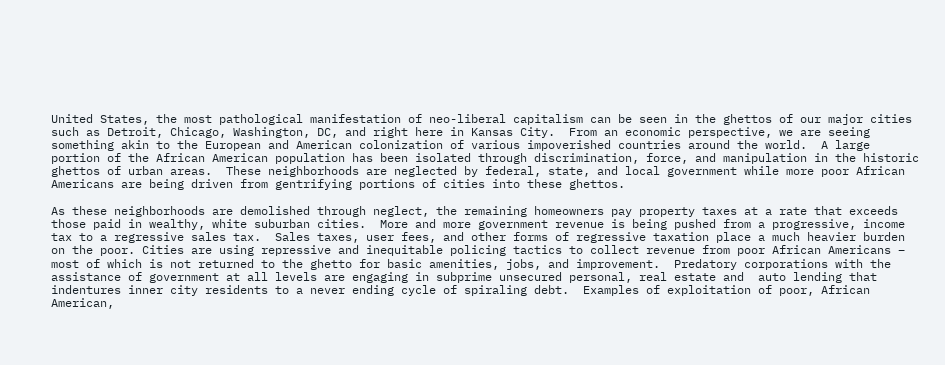United States, the most pathological manifestation of neo-liberal capitalism can be seen in the ghettos of our major cities such as Detroit, Chicago, Washington, DC, and right here in Kansas City.  From an economic perspective, we are seeing something akin to the European and American colonization of various impoverished countries around the world.  A large portion of the African American population has been isolated through discrimination, force, and manipulation in the historic ghettos of urban areas.  These neighborhoods are neglected by federal, state, and local government while more poor African Americans are being driven from gentrifying portions of cities into these ghettos.

As these neighborhoods are demolished through neglect, the remaining homeowners pay property taxes at a rate that exceeds those paid in wealthy, white suburban cities.  More and more government revenue is being pushed from a progressive, income tax to a regressive sales tax.  Sales taxes, user fees, and other forms of regressive taxation place a much heavier burden on the poor. Cities are using repressive and inequitable policing tactics to collect revenue from poor African Americans – most of which is not returned to the ghetto for basic amenities, jobs, and improvement.  Predatory corporations with the assistance of government at all levels are engaging in subprime unsecured personal, real estate and  auto lending that indentures inner city residents to a never ending cycle of spiraling debt.  Examples of exploitation of poor, African American,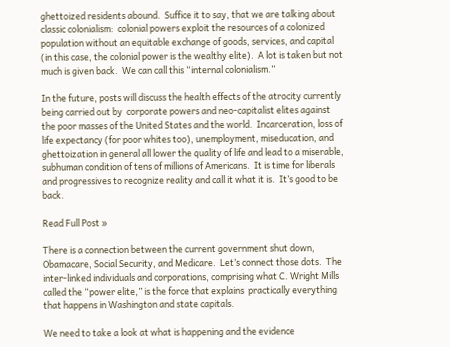ghettoized residents abound.  Suffice it to say, that we are talking about classic colonialism:  colonial powers exploit the resources of a colonized population without an equitable exchange of goods, services, and capital (in this case, the colonial power is the wealthy elite).  A lot is taken but not much is given back.  We can call this “internal colonialism.”

In the future, posts will discuss the health effects of the atrocity currently being carried out by  corporate powers and neo-capitalist elites against the poor masses of the United States and the world.  Incarceration, loss of life expectancy (for poor whites too), unemployment, miseducation, and ghettoization in general all lower the quality of life and lead to a miserable, subhuman condition of tens of millions of Americans.  It is time for liberals and progressives to recognize reality and call it what it is.  It’s good to be back.

Read Full Post »

There is a connection between the current government shut down, Obamacare, Social Security, and Medicare.  Let’s connect those dots.  The inter-linked individuals and corporations, comprising what C. Wright Mills called the “power elite,” is the force that explains  practically everything that happens in Washington and state capitals.

We need to take a look at what is happening and the evidence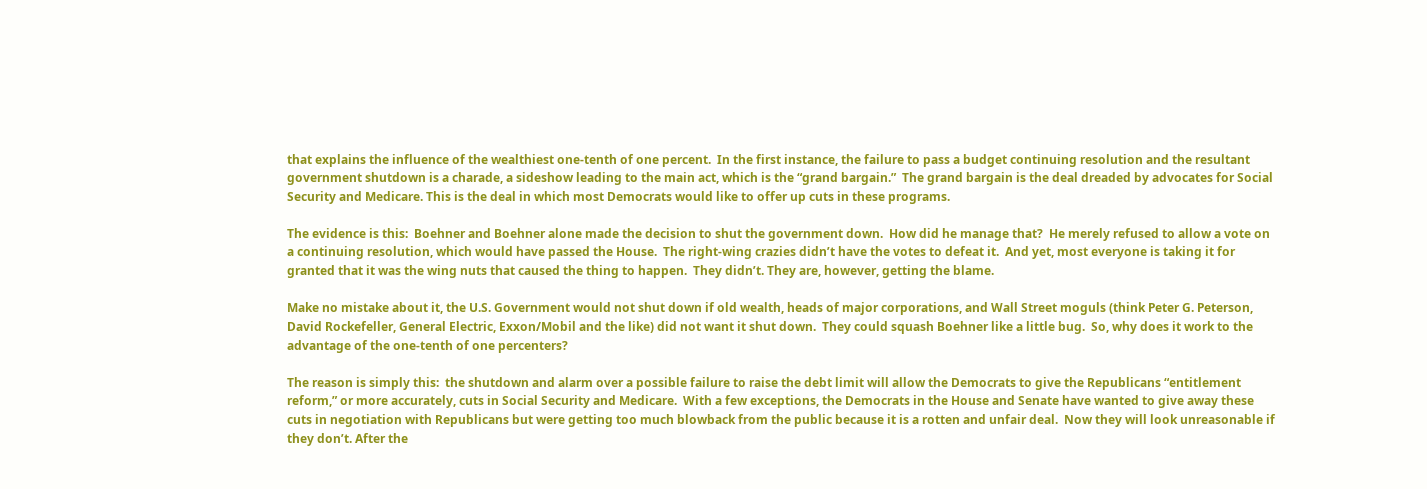that explains the influence of the wealthiest one-tenth of one percent.  In the first instance, the failure to pass a budget continuing resolution and the resultant government shutdown is a charade, a sideshow leading to the main act, which is the “grand bargain.”  The grand bargain is the deal dreaded by advocates for Social Security and Medicare. This is the deal in which most Democrats would like to offer up cuts in these programs.

The evidence is this:  Boehner and Boehner alone made the decision to shut the government down.  How did he manage that?  He merely refused to allow a vote on a continuing resolution, which would have passed the House.  The right-wing crazies didn’t have the votes to defeat it.  And yet, most everyone is taking it for granted that it was the wing nuts that caused the thing to happen.  They didn’t. They are, however, getting the blame.

Make no mistake about it, the U.S. Government would not shut down if old wealth, heads of major corporations, and Wall Street moguls (think Peter G. Peterson, David Rockefeller, General Electric, Exxon/Mobil and the like) did not want it shut down.  They could squash Boehner like a little bug.  So, why does it work to the advantage of the one-tenth of one percenters?

The reason is simply this:  the shutdown and alarm over a possible failure to raise the debt limit will allow the Democrats to give the Republicans “entitlement reform,” or more accurately, cuts in Social Security and Medicare.  With a few exceptions, the Democrats in the House and Senate have wanted to give away these cuts in negotiation with Republicans but were getting too much blowback from the public because it is a rotten and unfair deal.  Now they will look unreasonable if they don’t. After the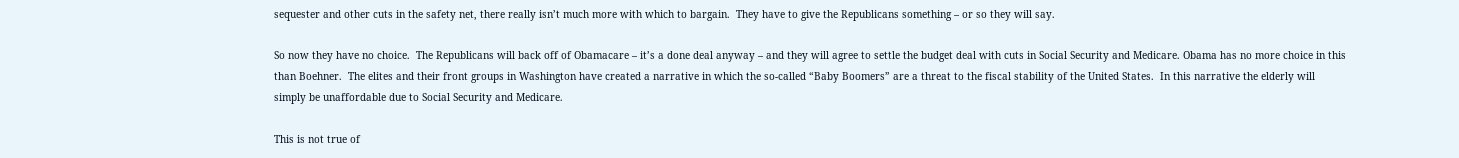sequester and other cuts in the safety net, there really isn’t much more with which to bargain.  They have to give the Republicans something – or so they will say.

So now they have no choice.  The Republicans will back off of Obamacare – it’s a done deal anyway – and they will agree to settle the budget deal with cuts in Social Security and Medicare. Obama has no more choice in this than Boehner.  The elites and their front groups in Washington have created a narrative in which the so-called “Baby Boomers” are a threat to the fiscal stability of the United States.  In this narrative the elderly will simply be unaffordable due to Social Security and Medicare.

This is not true of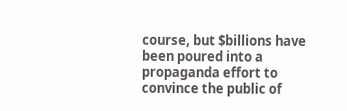course, but $billions have been poured into a propaganda effort to convince the public of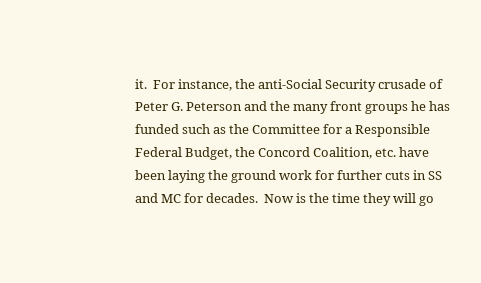it.  For instance, the anti-Social Security crusade of Peter G. Peterson and the many front groups he has funded such as the Committee for a Responsible Federal Budget, the Concord Coalition, etc. have been laying the ground work for further cuts in SS and MC for decades.  Now is the time they will go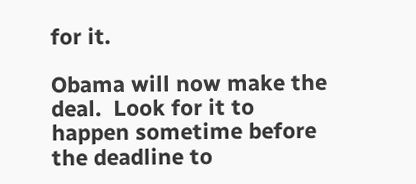for it.

Obama will now make the deal.  Look for it to happen sometime before the deadline to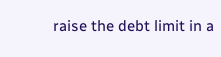raise the debt limit in a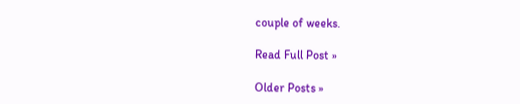couple of weeks.

Read Full Post »

Older Posts »